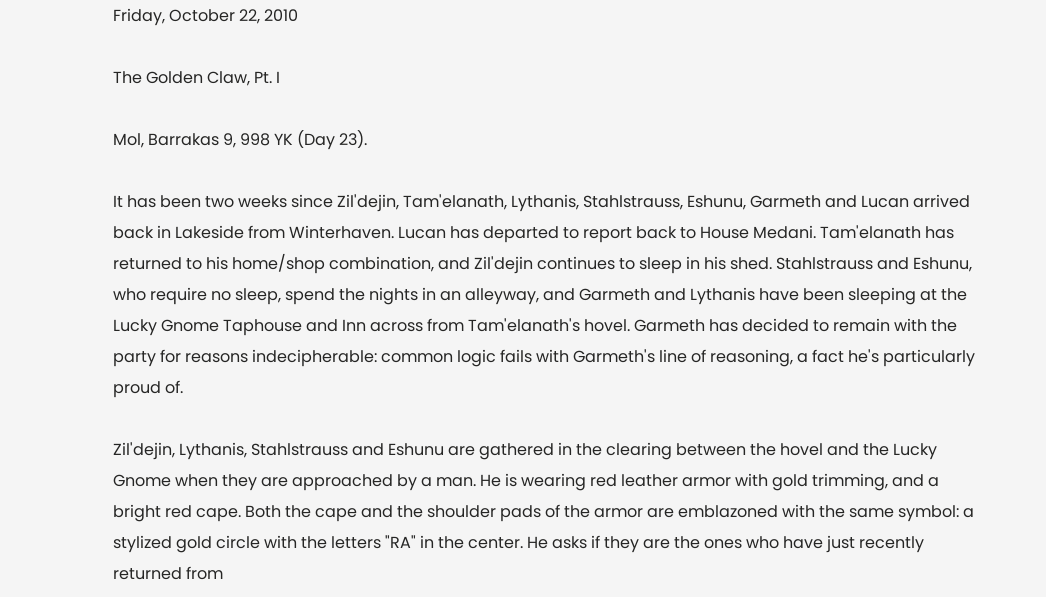Friday, October 22, 2010

The Golden Claw, Pt. I

Mol, Barrakas 9, 998 YK (Day 23).

It has been two weeks since Zil'dejin, Tam'elanath, Lythanis, Stahlstrauss, Eshunu, Garmeth and Lucan arrived back in Lakeside from Winterhaven. Lucan has departed to report back to House Medani. Tam'elanath has returned to his home/shop combination, and Zil'dejin continues to sleep in his shed. Stahlstrauss and Eshunu, who require no sleep, spend the nights in an alleyway, and Garmeth and Lythanis have been sleeping at the Lucky Gnome Taphouse and Inn across from Tam'elanath's hovel. Garmeth has decided to remain with the party for reasons indecipherable: common logic fails with Garmeth's line of reasoning, a fact he's particularly proud of.

Zil'dejin, Lythanis, Stahlstrauss and Eshunu are gathered in the clearing between the hovel and the Lucky Gnome when they are approached by a man. He is wearing red leather armor with gold trimming, and a bright red cape. Both the cape and the shoulder pads of the armor are emblazoned with the same symbol: a stylized gold circle with the letters "RA" in the center. He asks if they are the ones who have just recently returned from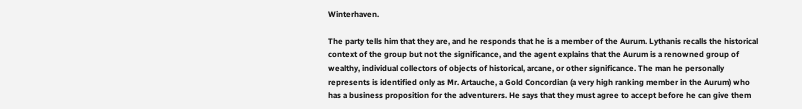Winterhaven.

The party tells him that they are, and he responds that he is a member of the Aurum. Lythanis recalls the historical context of the group but not the significance, and the agent explains that the Aurum is a renowned group of wealthy, individual collectors of objects of historical, arcane, or other significance. The man he personally represents is identified only as Mr. Artauche, a Gold Concordian (a very high ranking member in the Aurum) who has a business proposition for the adventurers. He says that they must agree to accept before he can give them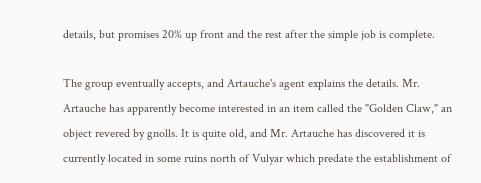details, but promises 20% up front and the rest after the simple job is complete.

The group eventually accepts, and Artauche's agent explains the details. Mr. Artauche has apparently become interested in an item called the "Golden Claw," an object revered by gnolls. It is quite old, and Mr. Artauche has discovered it is currently located in some ruins north of Vulyar which predate the establishment of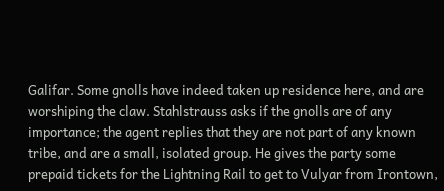Galifar. Some gnolls have indeed taken up residence here, and are worshiping the claw. Stahlstrauss asks if the gnolls are of any importance; the agent replies that they are not part of any known tribe, and are a small, isolated group. He gives the party some prepaid tickets for the Lightning Rail to get to Vulyar from Irontown,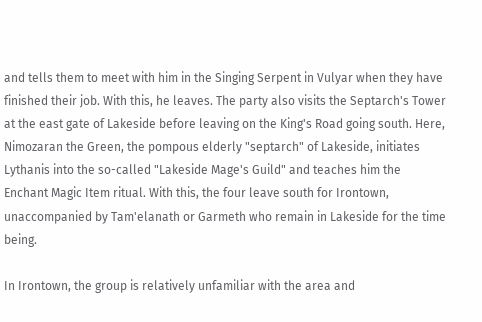and tells them to meet with him in the Singing Serpent in Vulyar when they have finished their job. With this, he leaves. The party also visits the Septarch's Tower at the east gate of Lakeside before leaving on the King's Road going south. Here, Nimozaran the Green, the pompous elderly "septarch" of Lakeside, initiates Lythanis into the so-called "Lakeside Mage's Guild" and teaches him the Enchant Magic Item ritual. With this, the four leave south for Irontown, unaccompanied by Tam'elanath or Garmeth who remain in Lakeside for the time being.

In Irontown, the group is relatively unfamiliar with the area and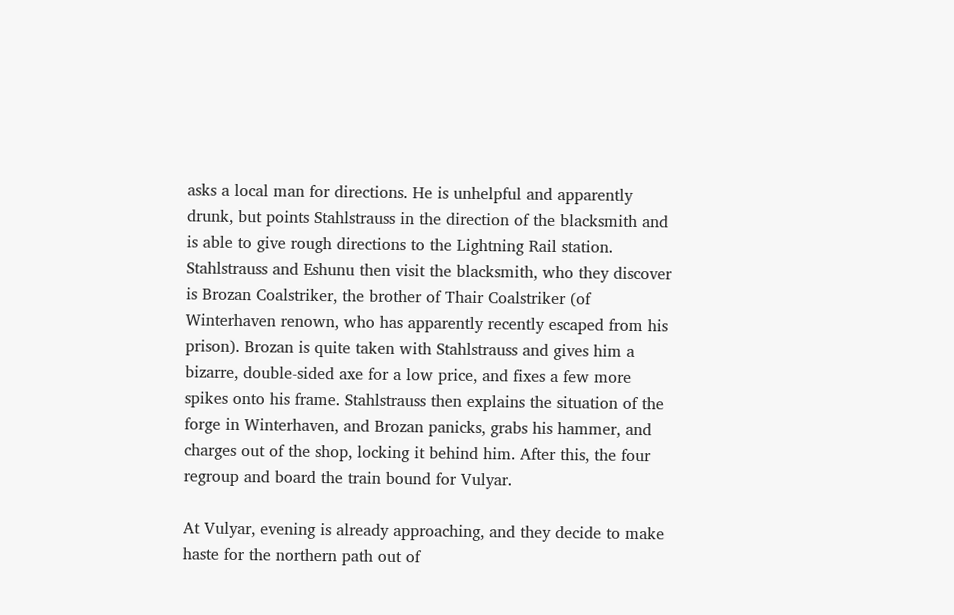asks a local man for directions. He is unhelpful and apparently drunk, but points Stahlstrauss in the direction of the blacksmith and is able to give rough directions to the Lightning Rail station. Stahlstrauss and Eshunu then visit the blacksmith, who they discover is Brozan Coalstriker, the brother of Thair Coalstriker (of Winterhaven renown, who has apparently recently escaped from his prison). Brozan is quite taken with Stahlstrauss and gives him a bizarre, double-sided axe for a low price, and fixes a few more spikes onto his frame. Stahlstrauss then explains the situation of the forge in Winterhaven, and Brozan panicks, grabs his hammer, and charges out of the shop, locking it behind him. After this, the four regroup and board the train bound for Vulyar.

At Vulyar, evening is already approaching, and they decide to make haste for the northern path out of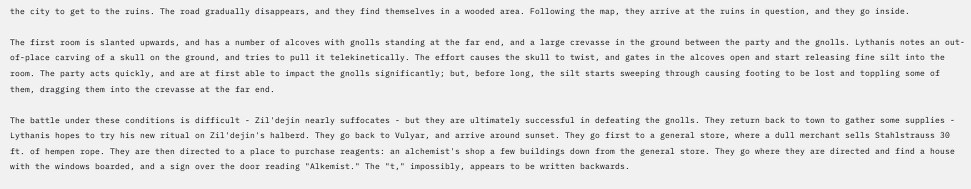the city to get to the ruins. The road gradually disappears, and they find themselves in a wooded area. Following the map, they arrive at the ruins in question, and they go inside.

The first room is slanted upwards, and has a number of alcoves with gnolls standing at the far end, and a large crevasse in the ground between the party and the gnolls. Lythanis notes an out-of-place carving of a skull on the ground, and tries to pull it telekinetically. The effort causes the skull to twist, and gates in the alcoves open and start releasing fine silt into the room. The party acts quickly, and are at first able to impact the gnolls significantly; but, before long, the silt starts sweeping through causing footing to be lost and toppling some of them, dragging them into the crevasse at the far end.

The battle under these conditions is difficult - Zil'dejin nearly suffocates - but they are ultimately successful in defeating the gnolls. They return back to town to gather some supplies - Lythanis hopes to try his new ritual on Zil'dejin's halberd. They go back to Vulyar, and arrive around sunset. They go first to a general store, where a dull merchant sells Stahlstrauss 30 ft. of hempen rope. They are then directed to a place to purchase reagents: an alchemist's shop a few buildings down from the general store. They go where they are directed and find a house with the windows boarded, and a sign over the door reading "Alkemist." The "t," impossibly, appears to be written backwards.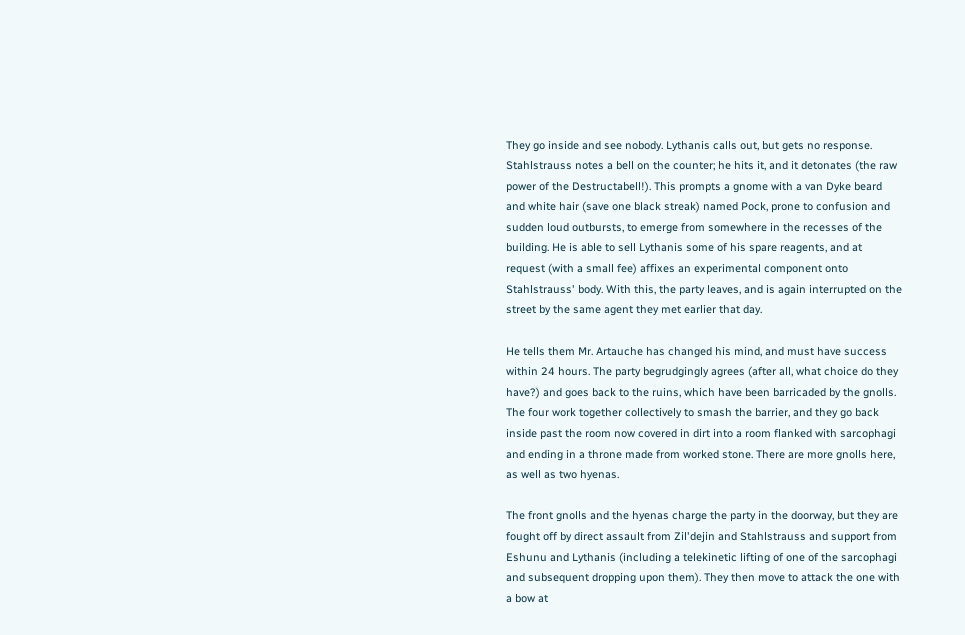They go inside and see nobody. Lythanis calls out, but gets no response. Stahlstrauss notes a bell on the counter; he hits it, and it detonates (the raw power of the Destructabell!). This prompts a gnome with a van Dyke beard and white hair (save one black streak) named Pock, prone to confusion and sudden loud outbursts, to emerge from somewhere in the recesses of the building. He is able to sell Lythanis some of his spare reagents, and at request (with a small fee) affixes an experimental component onto Stahlstrauss' body. With this, the party leaves, and is again interrupted on the street by the same agent they met earlier that day.

He tells them Mr. Artauche has changed his mind, and must have success within 24 hours. The party begrudgingly agrees (after all, what choice do they have?) and goes back to the ruins, which have been barricaded by the gnolls. The four work together collectively to smash the barrier, and they go back inside past the room now covered in dirt into a room flanked with sarcophagi and ending in a throne made from worked stone. There are more gnolls here, as well as two hyenas.

The front gnolls and the hyenas charge the party in the doorway, but they are fought off by direct assault from Zil'dejin and Stahlstrauss and support from Eshunu and Lythanis (including a telekinetic lifting of one of the sarcophagi and subsequent dropping upon them). They then move to attack the one with a bow at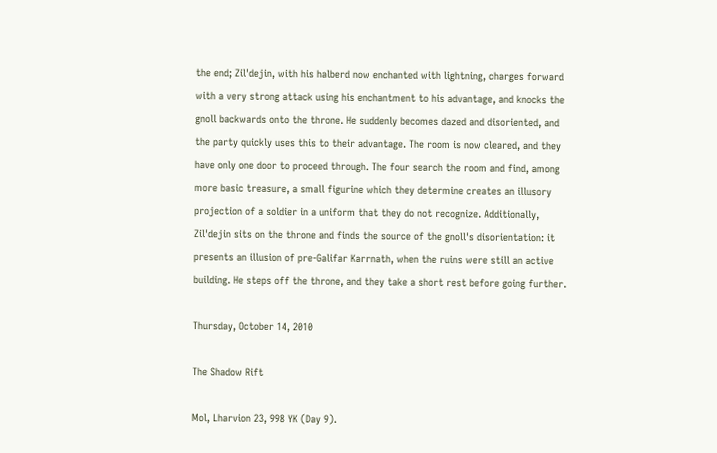the end; Zil'dejin, with his halberd now enchanted with lightning, charges forward with a very strong attack using his enchantment to his advantage, and knocks the gnoll backwards onto the throne. He suddenly becomes dazed and disoriented, and the party quickly uses this to their advantage. The room is now cleared, and they have only one door to proceed through. The four search the room and find, among more basic treasure, a small figurine which they determine creates an illusory projection of a soldier in a uniform that they do not recognize. Additionally, Zil'dejin sits on the throne and finds the source of the gnoll's disorientation: it presents an illusion of pre-Galifar Karrnath, when the ruins were still an active building. He steps off the throne, and they take a short rest before going further.

Thursday, October 14, 2010

The Shadow Rift

Mol, Lharvion 23, 998 YK (Day 9).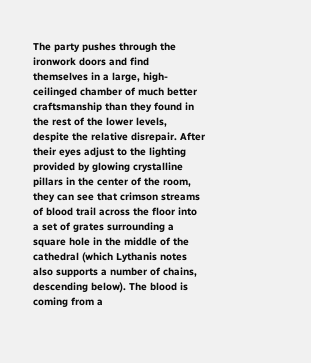The party pushes through the ironwork doors and find themselves in a large, high-ceilinged chamber of much better craftsmanship than they found in the rest of the lower levels, despite the relative disrepair. After their eyes adjust to the lighting provided by glowing crystalline pillars in the center of the room, they can see that crimson streams of blood trail across the floor into a set of grates surrounding a square hole in the middle of the cathedral (which Lythanis notes also supports a number of chains, descending below). The blood is coming from a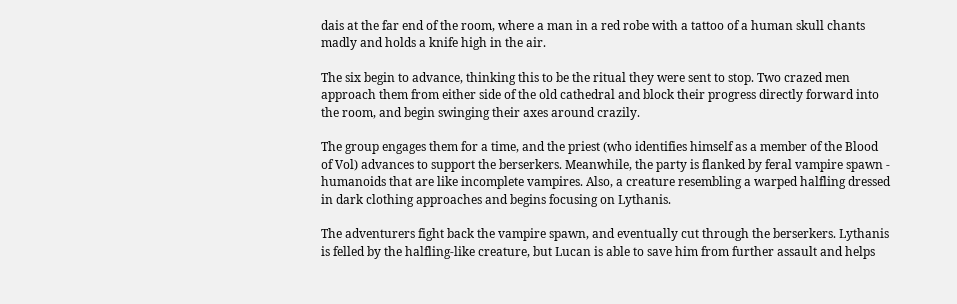dais at the far end of the room, where a man in a red robe with a tattoo of a human skull chants madly and holds a knife high in the air.

The six begin to advance, thinking this to be the ritual they were sent to stop. Two crazed men approach them from either side of the old cathedral and block their progress directly forward into the room, and begin swinging their axes around crazily.

The group engages them for a time, and the priest (who identifies himself as a member of the Blood of Vol) advances to support the berserkers. Meanwhile, the party is flanked by feral vampire spawn - humanoids that are like incomplete vampires. Also, a creature resembling a warped halfling dressed in dark clothing approaches and begins focusing on Lythanis.

The adventurers fight back the vampire spawn, and eventually cut through the berserkers. Lythanis is felled by the halfling-like creature, but Lucan is able to save him from further assault and helps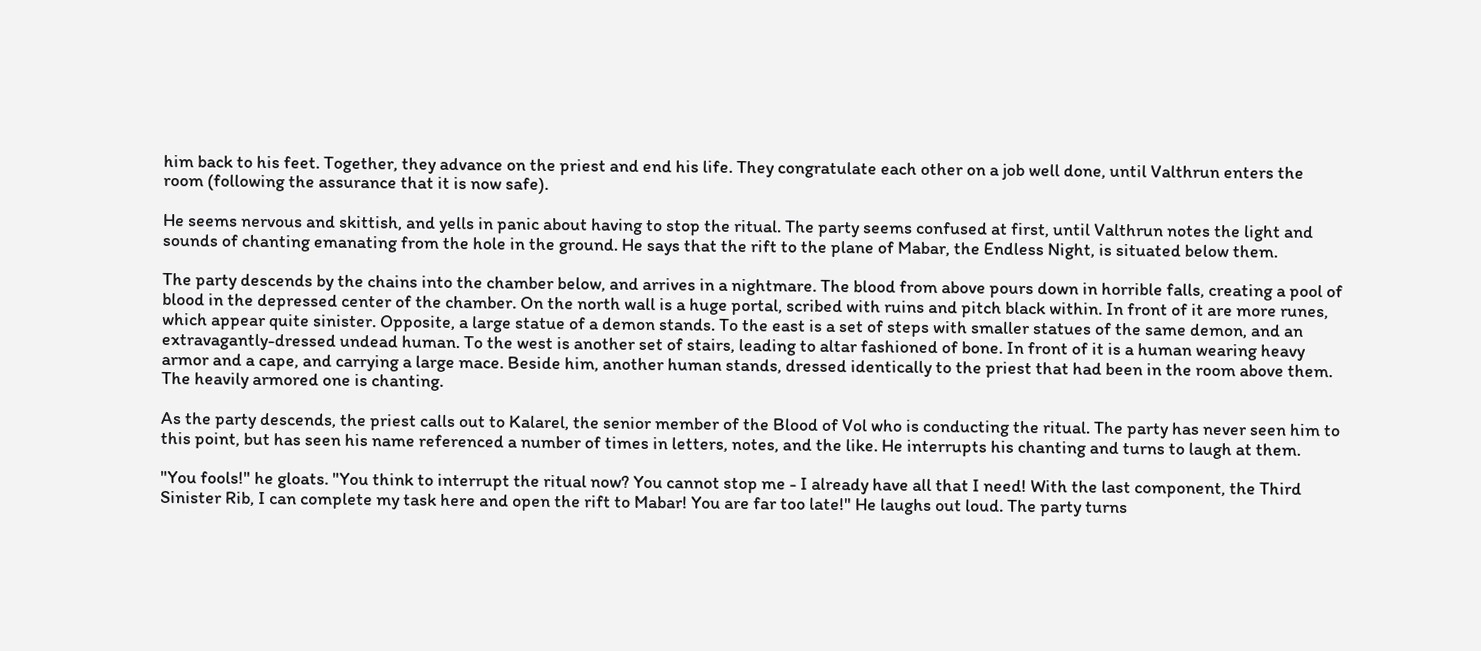him back to his feet. Together, they advance on the priest and end his life. They congratulate each other on a job well done, until Valthrun enters the room (following the assurance that it is now safe).

He seems nervous and skittish, and yells in panic about having to stop the ritual. The party seems confused at first, until Valthrun notes the light and sounds of chanting emanating from the hole in the ground. He says that the rift to the plane of Mabar, the Endless Night, is situated below them.

The party descends by the chains into the chamber below, and arrives in a nightmare. The blood from above pours down in horrible falls, creating a pool of blood in the depressed center of the chamber. On the north wall is a huge portal, scribed with ruins and pitch black within. In front of it are more runes, which appear quite sinister. Opposite, a large statue of a demon stands. To the east is a set of steps with smaller statues of the same demon, and an extravagantly-dressed undead human. To the west is another set of stairs, leading to altar fashioned of bone. In front of it is a human wearing heavy armor and a cape, and carrying a large mace. Beside him, another human stands, dressed identically to the priest that had been in the room above them. The heavily armored one is chanting.

As the party descends, the priest calls out to Kalarel, the senior member of the Blood of Vol who is conducting the ritual. The party has never seen him to this point, but has seen his name referenced a number of times in letters, notes, and the like. He interrupts his chanting and turns to laugh at them.

"You fools!" he gloats. "You think to interrupt the ritual now? You cannot stop me - I already have all that I need! With the last component, the Third Sinister Rib, I can complete my task here and open the rift to Mabar! You are far too late!" He laughs out loud. The party turns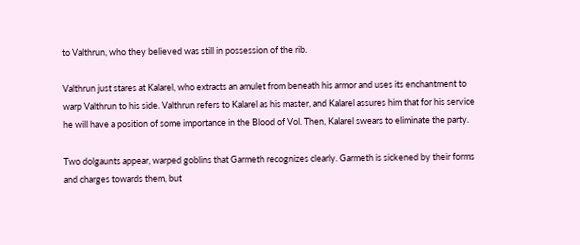to Valthrun, who they believed was still in possession of the rib.

Valthrun just stares at Kalarel, who extracts an amulet from beneath his armor and uses its enchantment to warp Valthrun to his side. Valthrun refers to Kalarel as his master, and Kalarel assures him that for his service he will have a position of some importance in the Blood of Vol. Then, Kalarel swears to eliminate the party.

Two dolgaunts appear, warped goblins that Garmeth recognizes clearly. Garmeth is sickened by their forms and charges towards them, but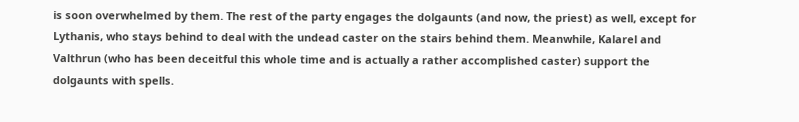is soon overwhelmed by them. The rest of the party engages the dolgaunts (and now, the priest) as well, except for Lythanis, who stays behind to deal with the undead caster on the stairs behind them. Meanwhile, Kalarel and Valthrun (who has been deceitful this whole time and is actually a rather accomplished caster) support the dolgaunts with spells.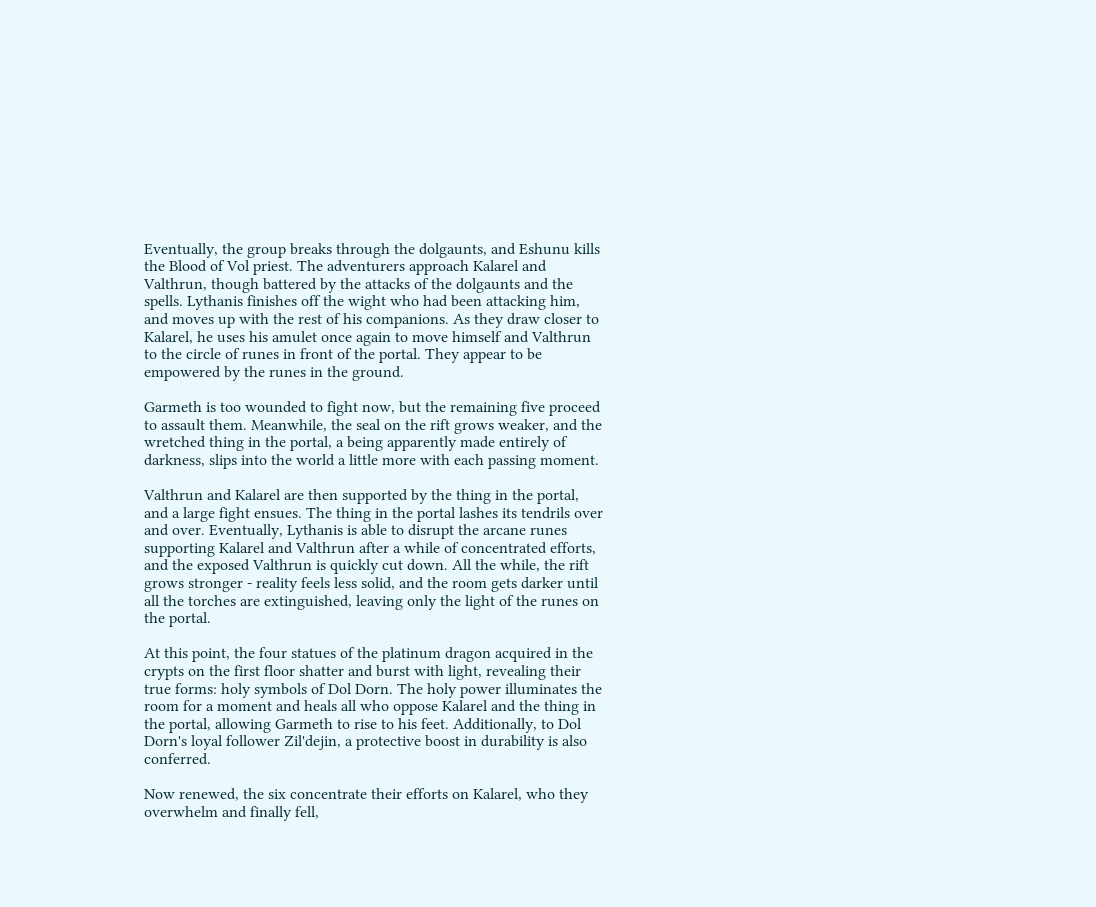Eventually, the group breaks through the dolgaunts, and Eshunu kills the Blood of Vol priest. The adventurers approach Kalarel and Valthrun, though battered by the attacks of the dolgaunts and the spells. Lythanis finishes off the wight who had been attacking him, and moves up with the rest of his companions. As they draw closer to Kalarel, he uses his amulet once again to move himself and Valthrun to the circle of runes in front of the portal. They appear to be empowered by the runes in the ground.

Garmeth is too wounded to fight now, but the remaining five proceed to assault them. Meanwhile, the seal on the rift grows weaker, and the wretched thing in the portal, a being apparently made entirely of darkness, slips into the world a little more with each passing moment.

Valthrun and Kalarel are then supported by the thing in the portal, and a large fight ensues. The thing in the portal lashes its tendrils over and over. Eventually, Lythanis is able to disrupt the arcane runes supporting Kalarel and Valthrun after a while of concentrated efforts, and the exposed Valthrun is quickly cut down. All the while, the rift grows stronger - reality feels less solid, and the room gets darker until all the torches are extinguished, leaving only the light of the runes on the portal.

At this point, the four statues of the platinum dragon acquired in the crypts on the first floor shatter and burst with light, revealing their true forms: holy symbols of Dol Dorn. The holy power illuminates the room for a moment and heals all who oppose Kalarel and the thing in the portal, allowing Garmeth to rise to his feet. Additionally, to Dol Dorn's loyal follower Zil'dejin, a protective boost in durability is also conferred.

Now renewed, the six concentrate their efforts on Kalarel, who they overwhelm and finally fell,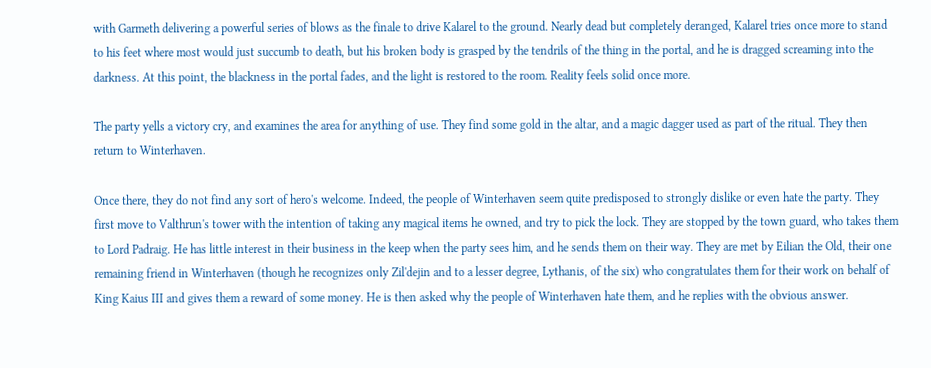with Garmeth delivering a powerful series of blows as the finale to drive Kalarel to the ground. Nearly dead but completely deranged, Kalarel tries once more to stand to his feet where most would just succumb to death, but his broken body is grasped by the tendrils of the thing in the portal, and he is dragged screaming into the darkness. At this point, the blackness in the portal fades, and the light is restored to the room. Reality feels solid once more.

The party yells a victory cry, and examines the area for anything of use. They find some gold in the altar, and a magic dagger used as part of the ritual. They then return to Winterhaven.

Once there, they do not find any sort of hero's welcome. Indeed, the people of Winterhaven seem quite predisposed to strongly dislike or even hate the party. They first move to Valthrun's tower with the intention of taking any magical items he owned, and try to pick the lock. They are stopped by the town guard, who takes them to Lord Padraig. He has little interest in their business in the keep when the party sees him, and he sends them on their way. They are met by Eilian the Old, their one remaining friend in Winterhaven (though he recognizes only Zil'dejin and to a lesser degree, Lythanis, of the six) who congratulates them for their work on behalf of King Kaius III and gives them a reward of some money. He is then asked why the people of Winterhaven hate them, and he replies with the obvious answer.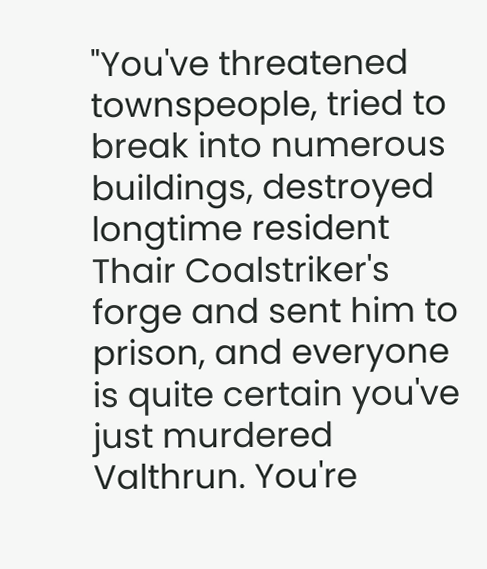"You've threatened townspeople, tried to break into numerous buildings, destroyed longtime resident Thair Coalstriker's forge and sent him to prison, and everyone is quite certain you've just murdered Valthrun. You're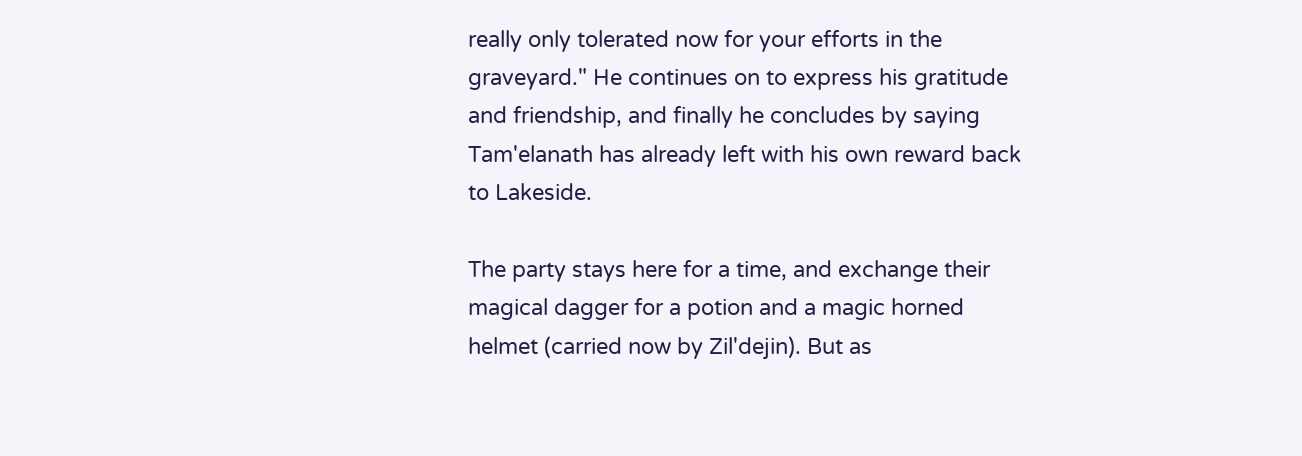really only tolerated now for your efforts in the graveyard." He continues on to express his gratitude and friendship, and finally he concludes by saying Tam'elanath has already left with his own reward back to Lakeside.

The party stays here for a time, and exchange their magical dagger for a potion and a magic horned helmet (carried now by Zil'dejin). But as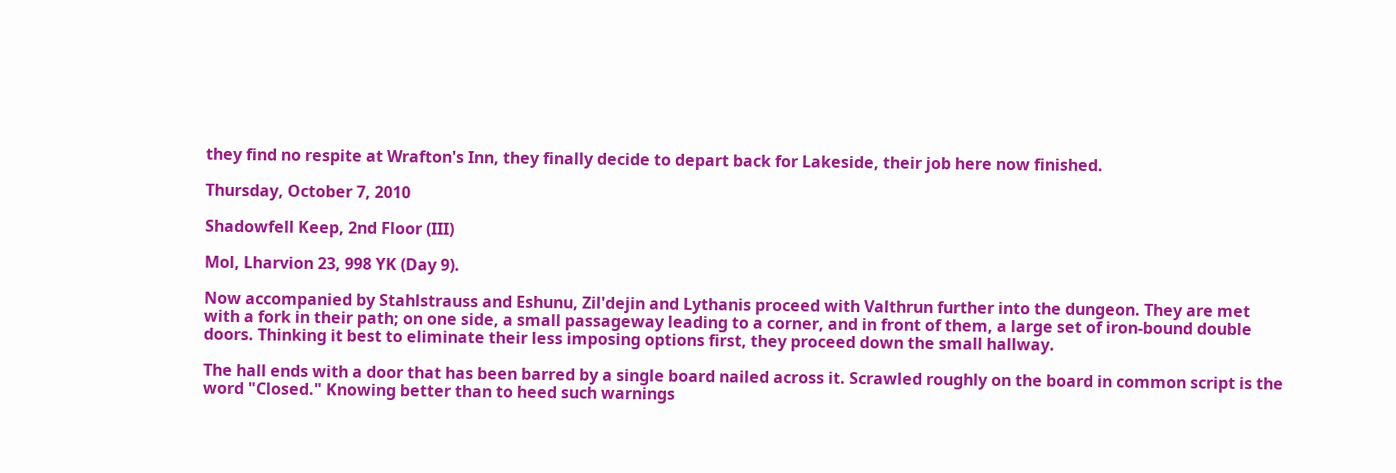they find no respite at Wrafton's Inn, they finally decide to depart back for Lakeside, their job here now finished.

Thursday, October 7, 2010

Shadowfell Keep, 2nd Floor (III)

Mol, Lharvion 23, 998 YK (Day 9).

Now accompanied by Stahlstrauss and Eshunu, Zil'dejin and Lythanis proceed with Valthrun further into the dungeon. They are met with a fork in their path; on one side, a small passageway leading to a corner, and in front of them, a large set of iron-bound double doors. Thinking it best to eliminate their less imposing options first, they proceed down the small hallway.

The hall ends with a door that has been barred by a single board nailed across it. Scrawled roughly on the board in common script is the word "Closed." Knowing better than to heed such warnings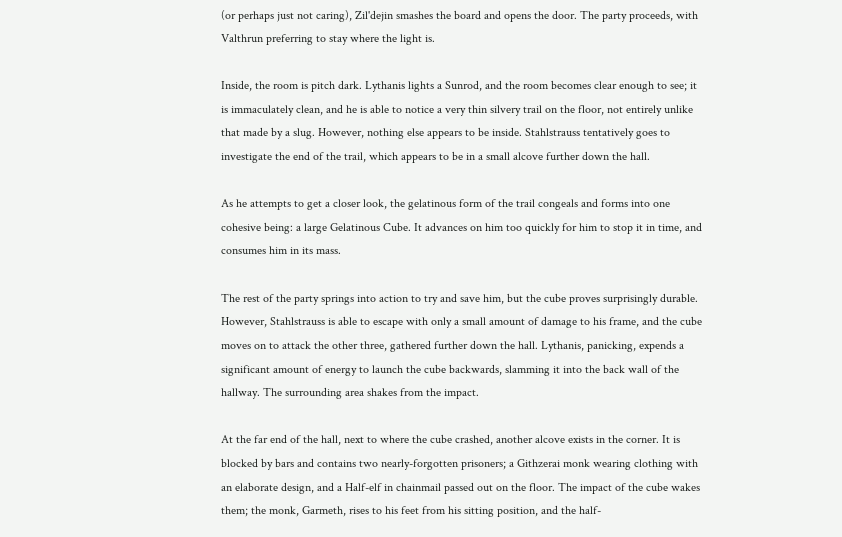(or perhaps just not caring), Zil'dejin smashes the board and opens the door. The party proceeds, with Valthrun preferring to stay where the light is.

Inside, the room is pitch dark. Lythanis lights a Sunrod, and the room becomes clear enough to see; it is immaculately clean, and he is able to notice a very thin silvery trail on the floor, not entirely unlike that made by a slug. However, nothing else appears to be inside. Stahlstrauss tentatively goes to investigate the end of the trail, which appears to be in a small alcove further down the hall.

As he attempts to get a closer look, the gelatinous form of the trail congeals and forms into one cohesive being: a large Gelatinous Cube. It advances on him too quickly for him to stop it in time, and consumes him in its mass.

The rest of the party springs into action to try and save him, but the cube proves surprisingly durable. However, Stahlstrauss is able to escape with only a small amount of damage to his frame, and the cube moves on to attack the other three, gathered further down the hall. Lythanis, panicking, expends a significant amount of energy to launch the cube backwards, slamming it into the back wall of the hallway. The surrounding area shakes from the impact.

At the far end of the hall, next to where the cube crashed, another alcove exists in the corner. It is blocked by bars and contains two nearly-forgotten prisoners; a Githzerai monk wearing clothing with an elaborate design, and a Half-elf in chainmail passed out on the floor. The impact of the cube wakes them; the monk, Garmeth, rises to his feet from his sitting position, and the half-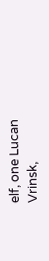elf, one Lucan Vrinsk,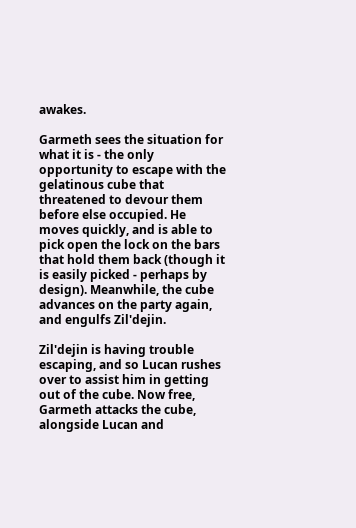awakes.

Garmeth sees the situation for what it is - the only opportunity to escape with the gelatinous cube that threatened to devour them before else occupied. He moves quickly, and is able to pick open the lock on the bars that hold them back (though it is easily picked - perhaps by design). Meanwhile, the cube advances on the party again, and engulfs Zil'dejin.

Zil'dejin is having trouble escaping, and so Lucan rushes over to assist him in getting out of the cube. Now free, Garmeth attacks the cube, alongside Lucan and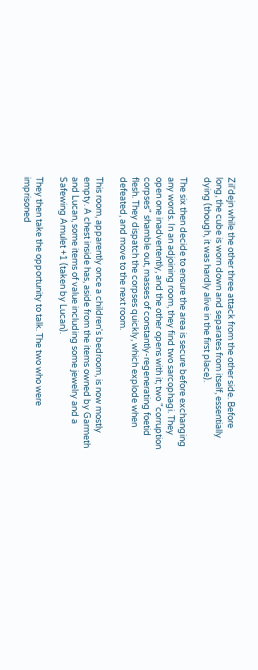Zil'dejn while the other three attack from the other side. Before long, the cube is worn down and separates from itself, essentially dying (though, it was hardly alive in the first place).

The six then decide to ensure the area is secure before exchanging any words. In an adjoining room, they find two sarcophagi. They open one inadvertently, and the other opens with it; two "corruption corpses" shamble out, masses of constantly-regenerating foetid flesh. They dispatch the corpses quickly, which explode when defeated, and move to the next room.

This room, apparently once a children's bedroom, is now mostly empty. A chest inside has, aside from the items owned by Garmeth and Lucan, some items of value including some jewelry and a Safewing Amulet +1 (taken by Lucan).

They then take the opportunity to talk. The two who were imprisoned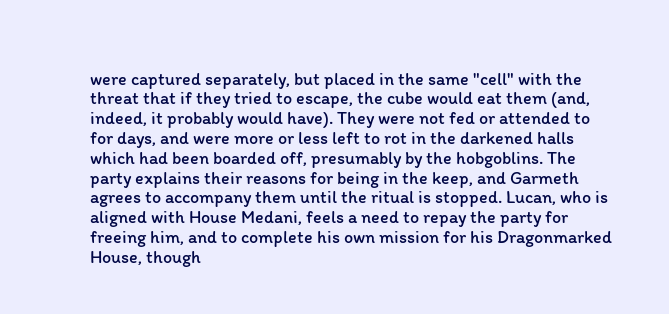were captured separately, but placed in the same "cell" with the threat that if they tried to escape, the cube would eat them (and, indeed, it probably would have). They were not fed or attended to for days, and were more or less left to rot in the darkened halls which had been boarded off, presumably by the hobgoblins. The party explains their reasons for being in the keep, and Garmeth agrees to accompany them until the ritual is stopped. Lucan, who is aligned with House Medani, feels a need to repay the party for freeing him, and to complete his own mission for his Dragonmarked House, though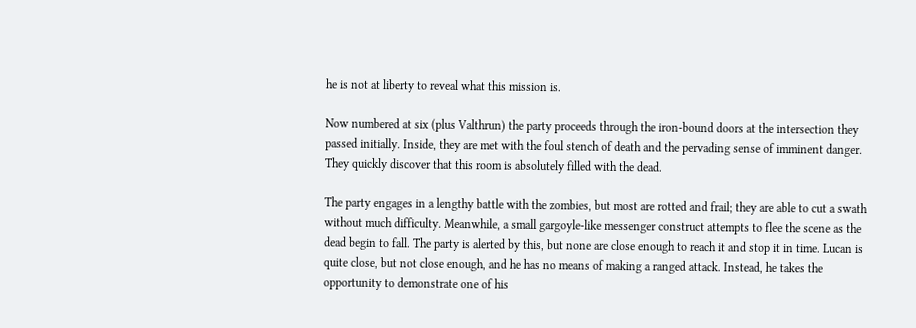he is not at liberty to reveal what this mission is.

Now numbered at six (plus Valthrun) the party proceeds through the iron-bound doors at the intersection they passed initially. Inside, they are met with the foul stench of death and the pervading sense of imminent danger. They quickly discover that this room is absolutely filled with the dead.

The party engages in a lengthy battle with the zombies, but most are rotted and frail; they are able to cut a swath without much difficulty. Meanwhile, a small gargoyle-like messenger construct attempts to flee the scene as the dead begin to fall. The party is alerted by this, but none are close enough to reach it and stop it in time. Lucan is quite close, but not close enough, and he has no means of making a ranged attack. Instead, he takes the opportunity to demonstrate one of his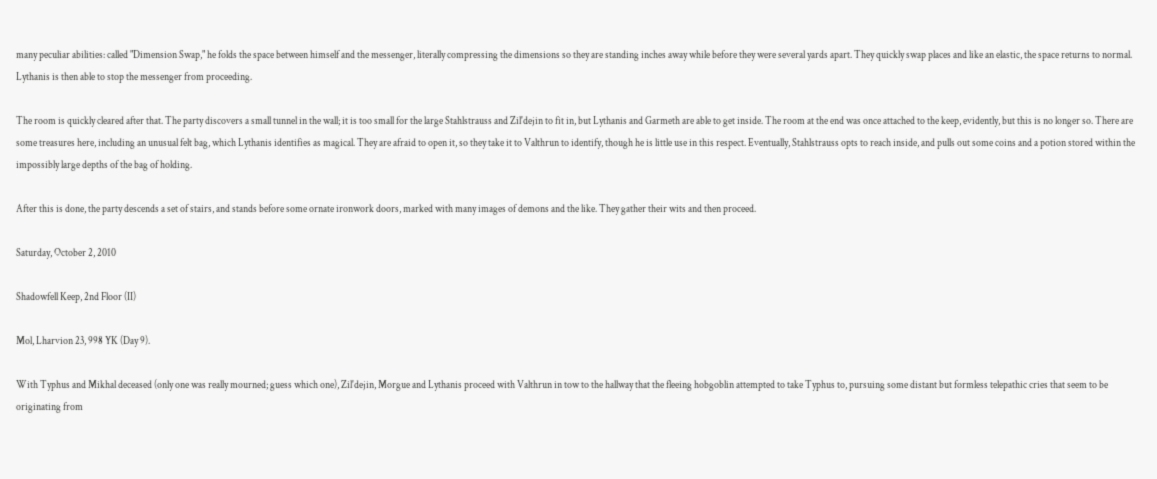many peculiar abilities: called "Dimension Swap," he folds the space between himself and the messenger, literally compressing the dimensions so they are standing inches away while before they were several yards apart. They quickly swap places and like an elastic, the space returns to normal. Lythanis is then able to stop the messenger from proceeding.

The room is quickly cleared after that. The party discovers a small tunnel in the wall; it is too small for the large Stahlstrauss and Zil'dejin to fit in, but Lythanis and Garmeth are able to get inside. The room at the end was once attached to the keep, evidently, but this is no longer so. There are some treasures here, including an unusual felt bag, which Lythanis identifies as magical. They are afraid to open it, so they take it to Valthrun to identify, though he is little use in this respect. Eventually, Stahlstrauss opts to reach inside, and pulls out some coins and a potion stored within the impossibly large depths of the bag of holding.

After this is done, the party descends a set of stairs, and stands before some ornate ironwork doors, marked with many images of demons and the like. They gather their wits and then proceed.

Saturday, October 2, 2010

Shadowfell Keep, 2nd Floor (II)

Mol, Lharvion 23, 998 YK (Day 9).

With Typhus and Mikhal deceased (only one was really mourned; guess which one), Zil'dejin, Morgue and Lythanis proceed with Valthrun in tow to the hallway that the fleeing hobgoblin attempted to take Typhus to, pursuing some distant but formless telepathic cries that seem to be originating from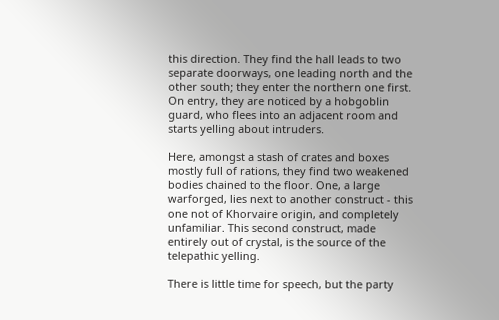this direction. They find the hall leads to two separate doorways, one leading north and the other south; they enter the northern one first. On entry, they are noticed by a hobgoblin guard, who flees into an adjacent room and starts yelling about intruders.

Here, amongst a stash of crates and boxes mostly full of rations, they find two weakened bodies chained to the floor. One, a large warforged, lies next to another construct - this one not of Khorvaire origin, and completely unfamiliar. This second construct, made entirely out of crystal, is the source of the telepathic yelling.

There is little time for speech, but the party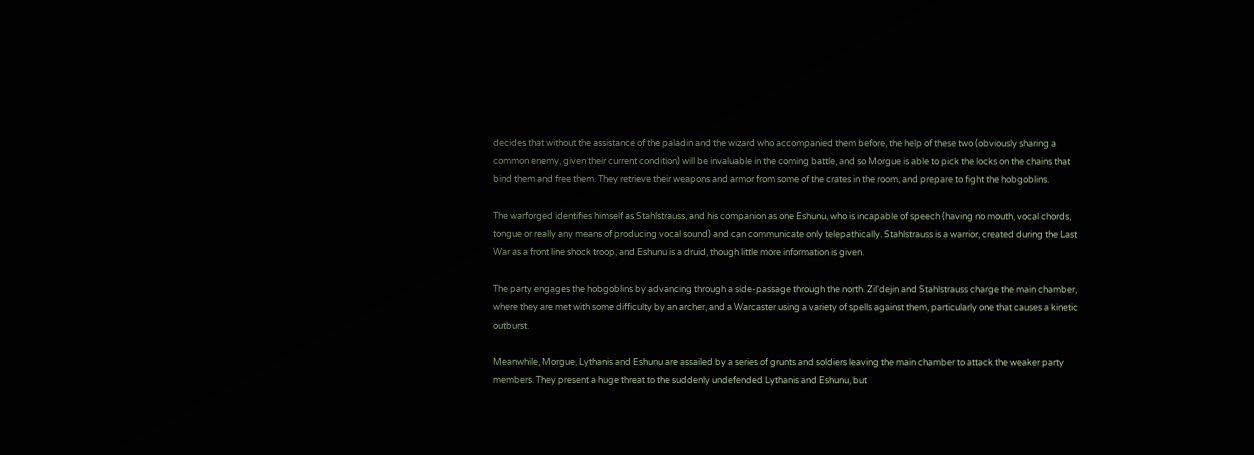decides that without the assistance of the paladin and the wizard who accompanied them before, the help of these two (obviously sharing a common enemy, given their current condition) will be invaluable in the coming battle, and so Morgue is able to pick the locks on the chains that bind them and free them. They retrieve their weapons and armor from some of the crates in the room, and prepare to fight the hobgoblins.

The warforged identifies himself as Stahlstrauss, and his companion as one Eshunu, who is incapable of speech (having no mouth, vocal chords, tongue or really any means of producing vocal sound) and can communicate only telepathically. Stahlstrauss is a warrior, created during the Last War as a front line shock troop, and Eshunu is a druid, though little more information is given.

The party engages the hobgoblins by advancing through a side-passage through the north. Zil'dejin and Stahlstrauss charge the main chamber, where they are met with some difficulty by an archer, and a Warcaster using a variety of spells against them, particularly one that causes a kinetic outburst.

Meanwhile, Morgue, Lythanis and Eshunu are assailed by a series of grunts and soldiers leaving the main chamber to attack the weaker party members. They present a huge threat to the suddenly undefended Lythanis and Eshunu, but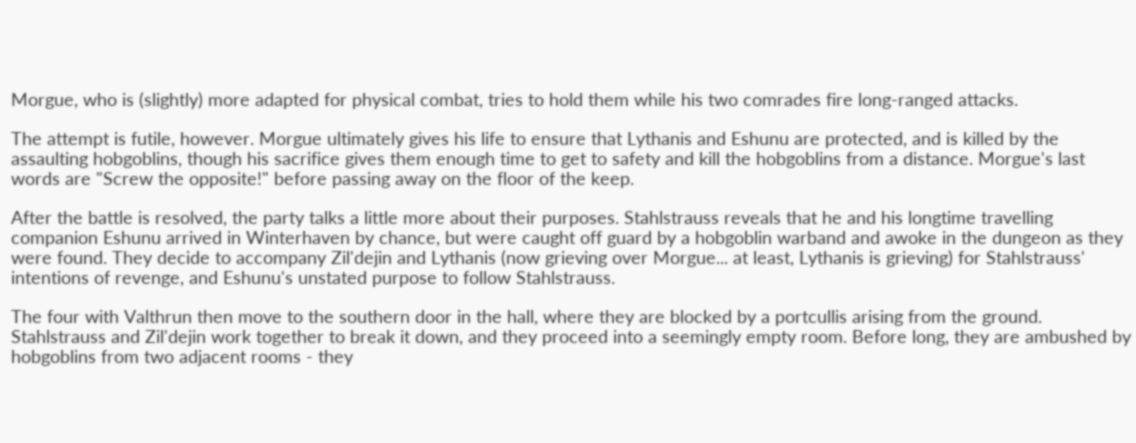Morgue, who is (slightly) more adapted for physical combat, tries to hold them while his two comrades fire long-ranged attacks.

The attempt is futile, however. Morgue ultimately gives his life to ensure that Lythanis and Eshunu are protected, and is killed by the assaulting hobgoblins, though his sacrifice gives them enough time to get to safety and kill the hobgoblins from a distance. Morgue's last words are "Screw the opposite!" before passing away on the floor of the keep.

After the battle is resolved, the party talks a little more about their purposes. Stahlstrauss reveals that he and his longtime travelling companion Eshunu arrived in Winterhaven by chance, but were caught off guard by a hobgoblin warband and awoke in the dungeon as they were found. They decide to accompany Zil'dejin and Lythanis (now grieving over Morgue... at least, Lythanis is grieving) for Stahlstrauss' intentions of revenge, and Eshunu's unstated purpose to follow Stahlstrauss.

The four with Valthrun then move to the southern door in the hall, where they are blocked by a portcullis arising from the ground. Stahlstrauss and Zil'dejin work together to break it down, and they proceed into a seemingly empty room. Before long, they are ambushed by hobgoblins from two adjacent rooms - they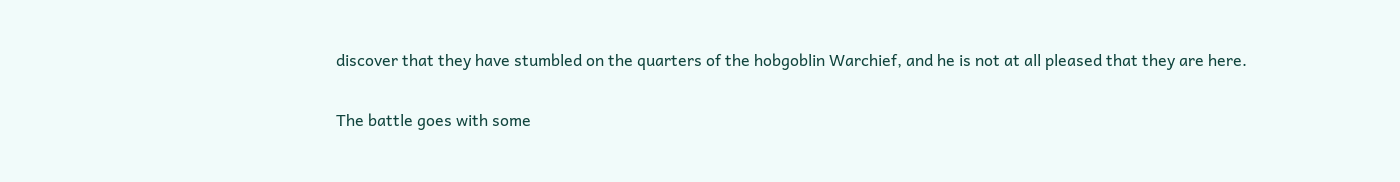discover that they have stumbled on the quarters of the hobgoblin Warchief, and he is not at all pleased that they are here.

The battle goes with some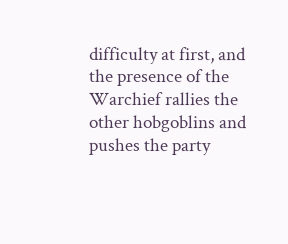difficulty at first, and the presence of the Warchief rallies the other hobgoblins and pushes the party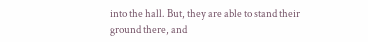into the hall. But, they are able to stand their ground there, and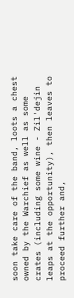soon take care of the band, loots a chest owned by the Warchief as well as some crates (including some wine - Zil'dejin leaps at the opportunity), then leaves to proceed further and,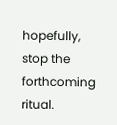hopefully, stop the forthcoming ritual.